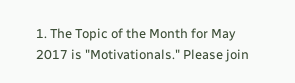1. The Topic of the Month for May 2017 is "Motivationals." Please join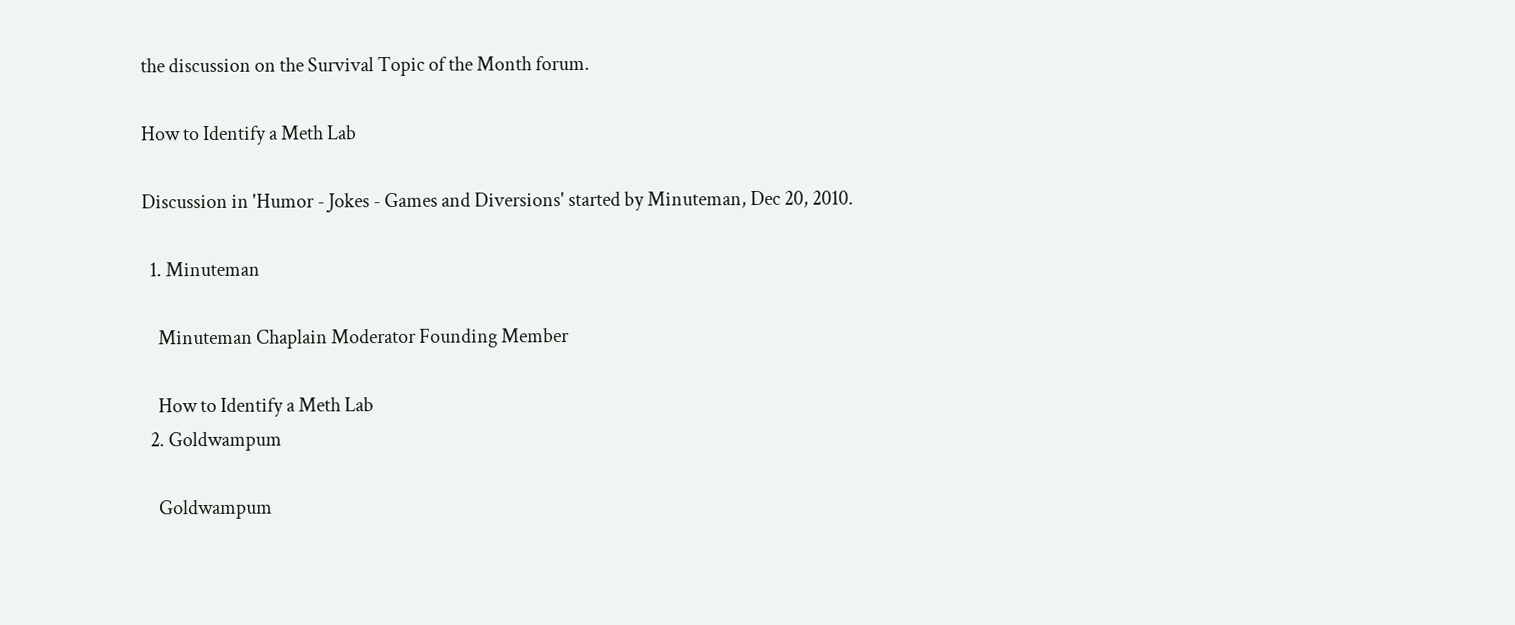the discussion on the Survival Topic of the Month forum.

How to Identify a Meth Lab

Discussion in 'Humor - Jokes - Games and Diversions' started by Minuteman, Dec 20, 2010.

  1. Minuteman

    Minuteman Chaplain Moderator Founding Member

    How to Identify a Meth Lab
  2. Goldwampum

    Goldwampum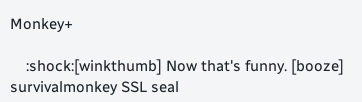Monkey+

    :shock:[winkthumb] Now that's funny. [booze]
survivalmonkey SSL seal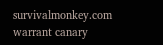survivalmonkey.com warrant canary